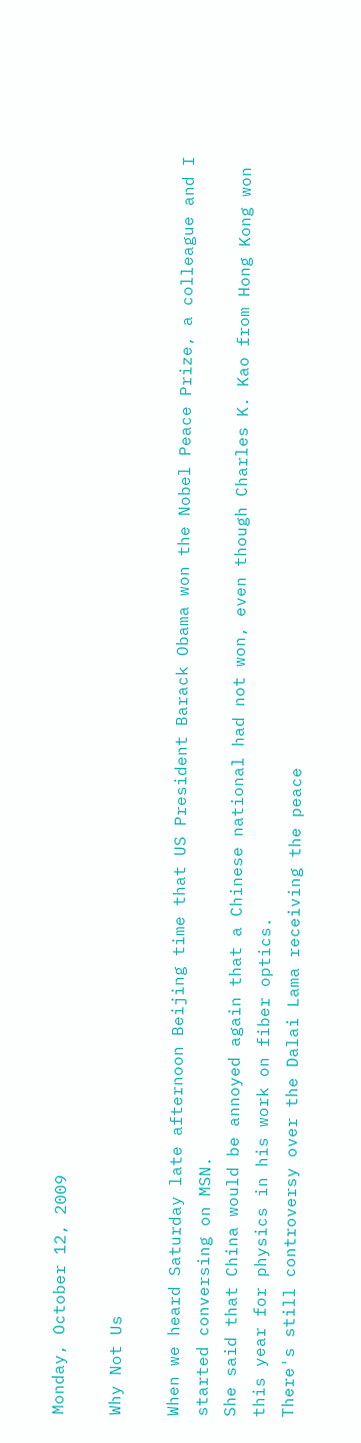Monday, October 12, 2009

Why Not Us

When we heard Saturday late afternoon Beijing time that US President Barack Obama won the Nobel Peace Prize, a colleague and I started conversing on MSN.
She said that China would be annoyed again that a Chinese national had not won, even though Charles K. Kao from Hong Kong won this year for physics in his work on fiber optics.
There's still controversy over the Dalai Lama receiving the peace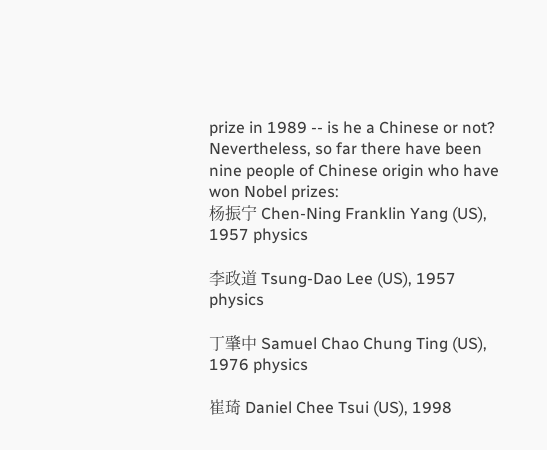prize in 1989 -- is he a Chinese or not?
Nevertheless, so far there have been nine people of Chinese origin who have won Nobel prizes:
杨振宁 Chen-Ning Franklin Yang (US), 1957 physics

李政道 Tsung-Dao Lee (US), 1957 physics

丁肇中 Samuel Chao Chung Ting (US), 1976 physics

崔琦 Daniel Chee Tsui (US), 1998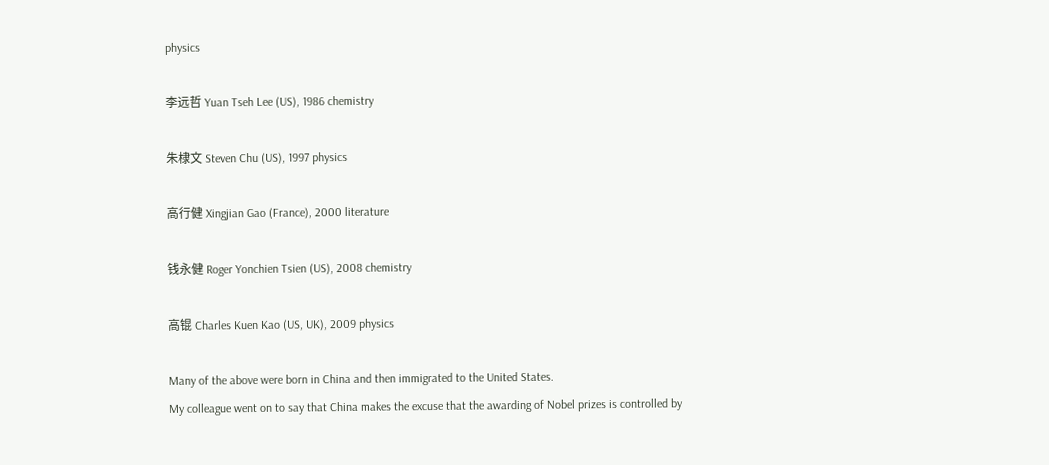physics

李远哲 Yuan Tseh Lee (US), 1986 chemistry

朱棣文 Steven Chu (US), 1997 physics

高行健 Xingjian Gao (France), 2000 literature

钱永健 Roger Yonchien Tsien (US), 2008 chemistry

高锟 Charles Kuen Kao (US, UK), 2009 physics

Many of the above were born in China and then immigrated to the United States.
My colleague went on to say that China makes the excuse that the awarding of Nobel prizes is controlled by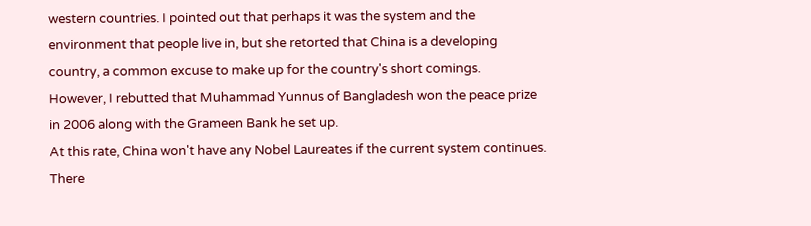western countries. I pointed out that perhaps it was the system and the environment that people live in, but she retorted that China is a developing country, a common excuse to make up for the country's short comings.
However, I rebutted that Muhammad Yunnus of Bangladesh won the peace prize in 2006 along with the Grameen Bank he set up.
At this rate, China won't have any Nobel Laureates if the current system continues. There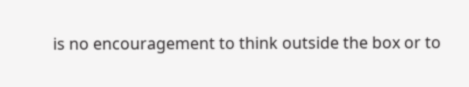is no encouragement to think outside the box or to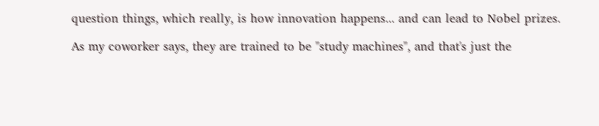question things, which really, is how innovation happens... and can lead to Nobel prizes.

As my coworker says, they are trained to be "study machines", and that's just the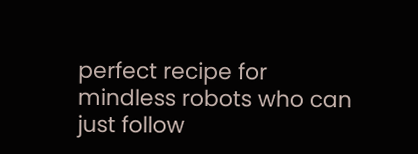perfect recipe for mindless robots who can just follow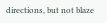directions, but not blaze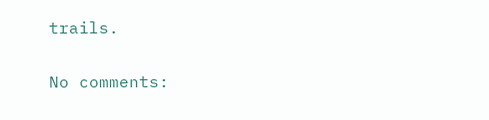trails.

No comments: